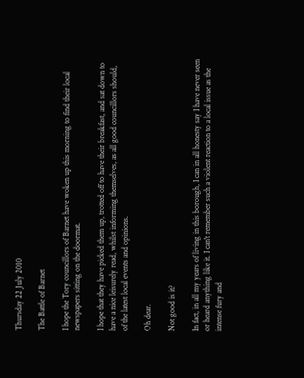Thursday 22 July 2010

The Battle of Barnet

I hope the Tory councillors of Barnet have woken up this morning to find their local newspapers sitting on the doormat.

I hope that they have picked them up, trotted off to have their breakfast, and sat down to have a nice leisurely read, whilst informing themselves, as all good councillors should, of the latest local events and opinions.

Oh dear.

Not good is it?

In fact, in all my years of living in this borough, I can in all honesty say I have never seen or heard anything like it. I can't remember such a violent reaction to a local issue as the intense fury and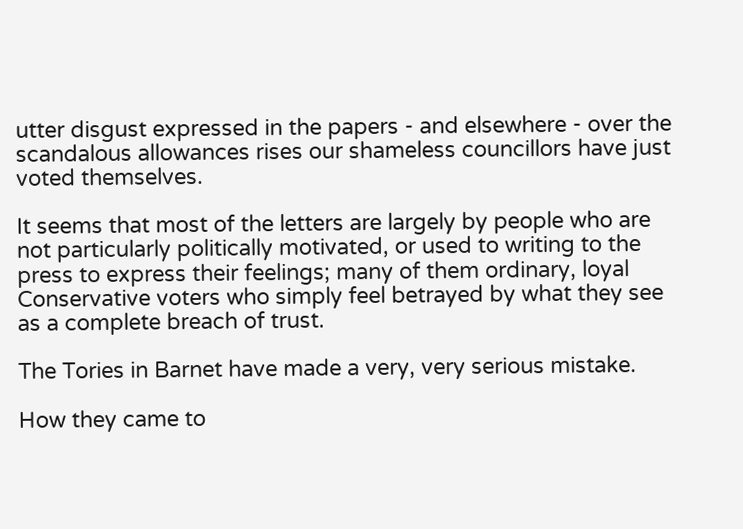utter disgust expressed in the papers - and elsewhere - over the scandalous allowances rises our shameless councillors have just voted themselves.

It seems that most of the letters are largely by people who are not particularly politically motivated, or used to writing to the press to express their feelings; many of them ordinary, loyal Conservative voters who simply feel betrayed by what they see as a complete breach of trust.

The Tories in Barnet have made a very, very serious mistake.

How they came to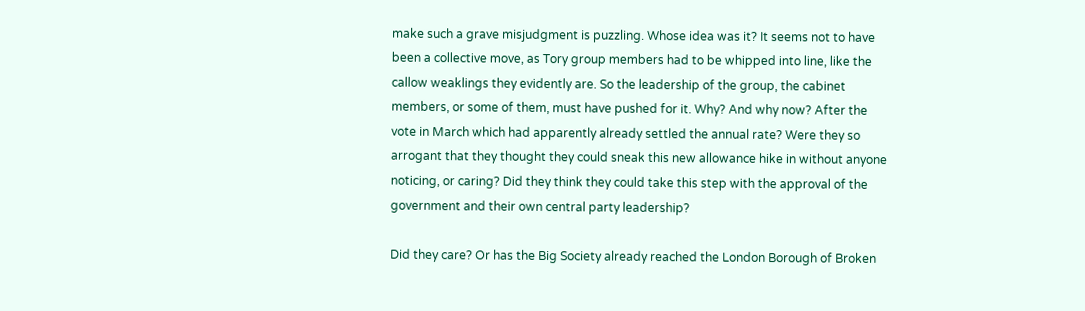make such a grave misjudgment is puzzling. Whose idea was it? It seems not to have been a collective move, as Tory group members had to be whipped into line, like the callow weaklings they evidently are. So the leadership of the group, the cabinet members, or some of them, must have pushed for it. Why? And why now? After the vote in March which had apparently already settled the annual rate? Were they so arrogant that they thought they could sneak this new allowance hike in without anyone noticing, or caring? Did they think they could take this step with the approval of the government and their own central party leadership?

Did they care? Or has the Big Society already reached the London Borough of Broken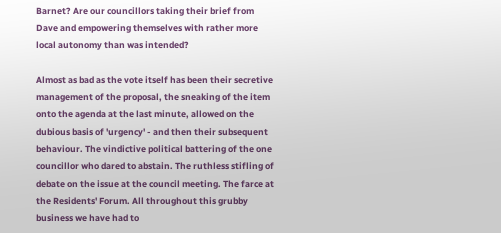Barnet? Are our councillors taking their brief from Dave and empowering themselves with rather more local autonomy than was intended?

Almost as bad as the vote itself has been their secretive management of the proposal, the sneaking of the item onto the agenda at the last minute, allowed on the dubious basis of 'urgency' - and then their subsequent behaviour. The vindictive political battering of the one councillor who dared to abstain. The ruthless stifling of debate on the issue at the council meeting. The farce at the Residents' Forum. All throughout this grubby business we have had to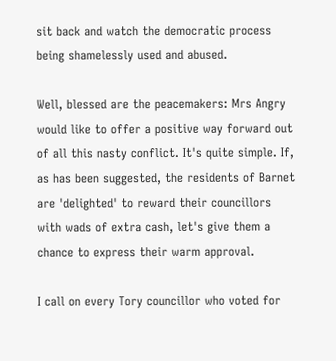sit back and watch the democratic process being shamelessly used and abused.

Well, blessed are the peacemakers: Mrs Angry would like to offer a positive way forward out of all this nasty conflict. It's quite simple. If, as has been suggested, the residents of Barnet are 'delighted' to reward their councillors with wads of extra cash, let's give them a chance to express their warm approval.

I call on every Tory councillor who voted for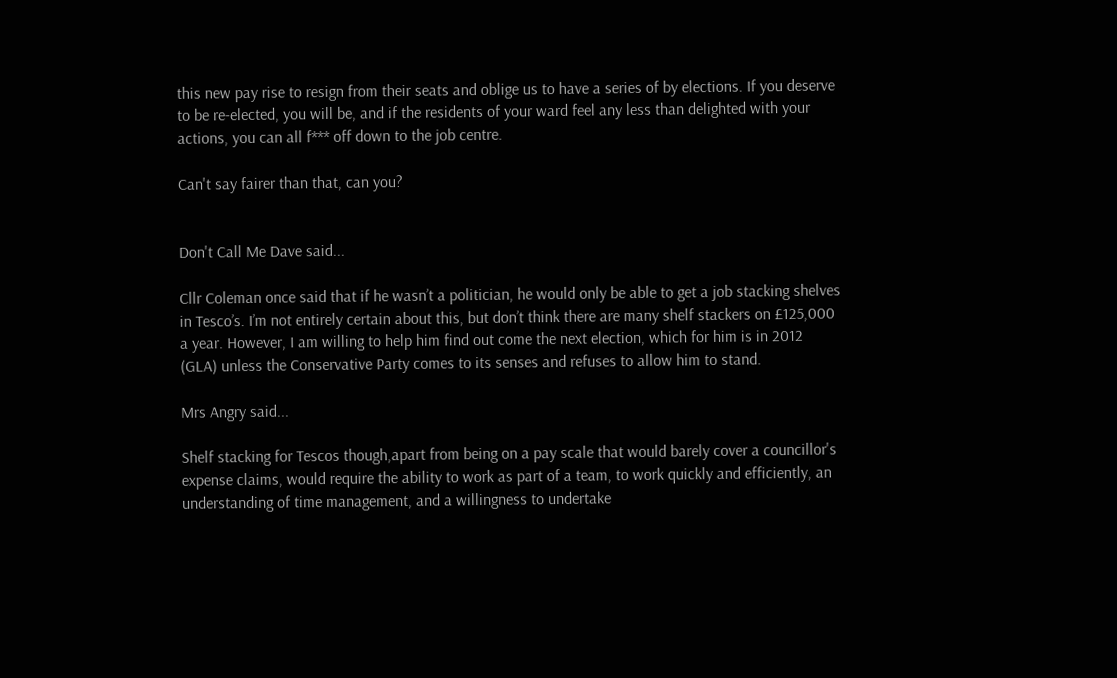this new pay rise to resign from their seats and oblige us to have a series of by elections. If you deserve to be re-elected, you will be, and if the residents of your ward feel any less than delighted with your actions, you can all f*** off down to the job centre.

Can't say fairer than that, can you?


Don't Call Me Dave said...

Cllr Coleman once said that if he wasn’t a politician, he would only be able to get a job stacking shelves in Tesco’s. I’m not entirely certain about this, but don’t think there are many shelf stackers on £125,000 a year. However, I am willing to help him find out come the next election, which for him is in 2012 (GLA) unless the Conservative Party comes to its senses and refuses to allow him to stand.

Mrs Angry said...

Shelf stacking for Tescos though,apart from being on a pay scale that would barely cover a councillor's expense claims, would require the ability to work as part of a team, to work quickly and efficiently, an understanding of time management, and a willingness to undertake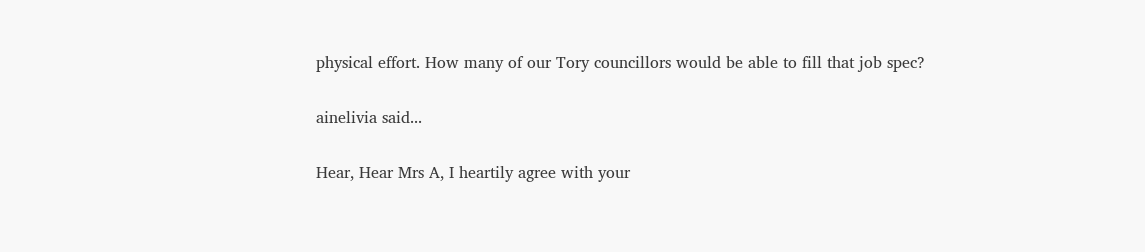physical effort. How many of our Tory councillors would be able to fill that job spec?

ainelivia said...

Hear, Hear Mrs A, I heartily agree with your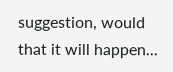suggestion, would that it will happen...